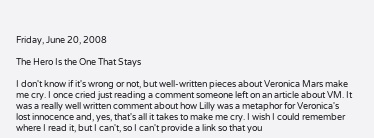Friday, June 20, 2008

The Hero Is the One That Stays

I don't know if it's wrong or not, but well-written pieces about Veronica Mars make me cry. I once cried just reading a comment someone left on an article about VM. It was a really well written comment about how Lilly was a metaphor for Veronica's lost innocence and, yes, that's all it takes to make me cry. I wish I could remember where I read it, but I can't, so I can't provide a link so that you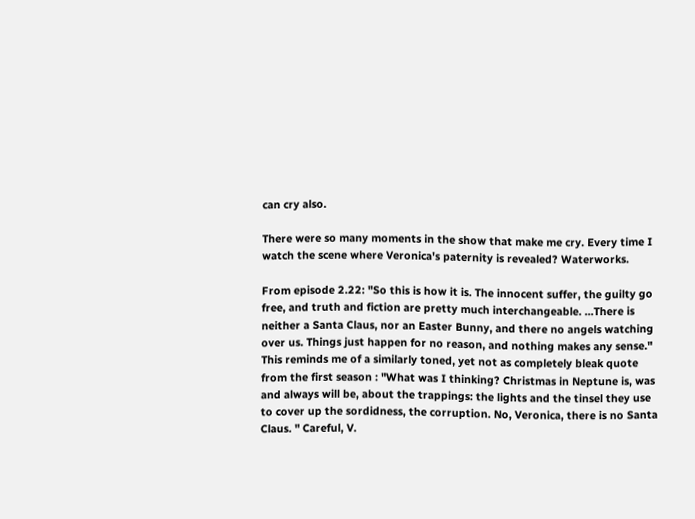can cry also.

There were so many moments in the show that make me cry. Every time I watch the scene where Veronica's paternity is revealed? Waterworks.

From episode 2.22: "So this is how it is. The innocent suffer, the guilty go free, and truth and fiction are pretty much interchangeable. ...There is neither a Santa Claus, nor an Easter Bunny, and there no angels watching over us. Things just happen for no reason, and nothing makes any sense." This reminds me of a similarly toned, yet not as completely bleak quote from the first season : "What was I thinking? Christmas in Neptune is, was and always will be, about the trappings: the lights and the tinsel they use to cover up the sordidness, the corruption. No, Veronica, there is no Santa Claus. " Careful, V.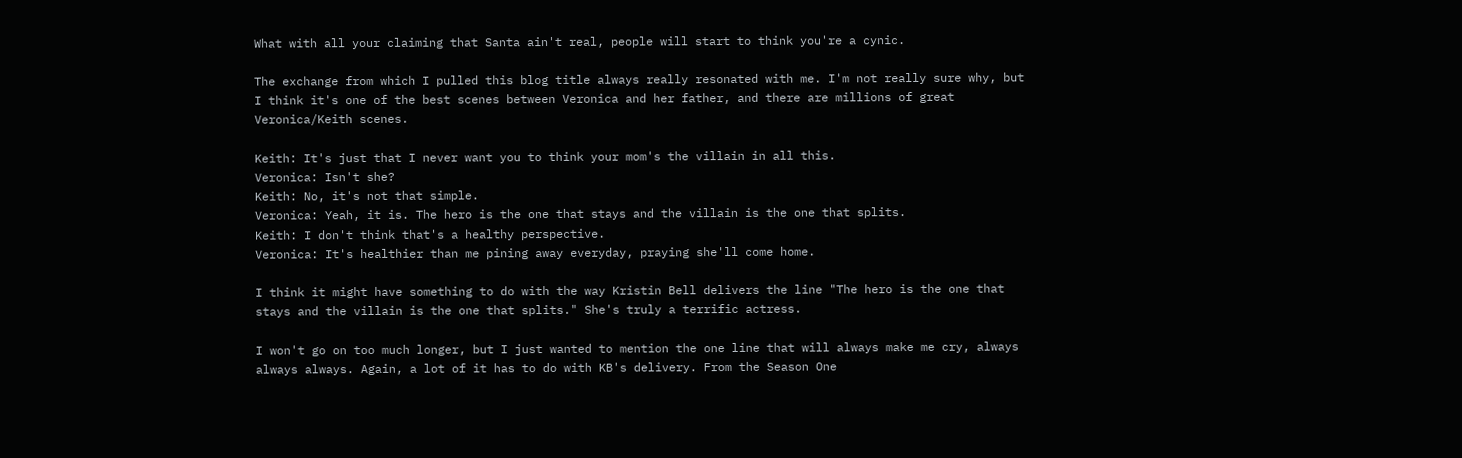What with all your claiming that Santa ain't real, people will start to think you're a cynic.

The exchange from which I pulled this blog title always really resonated with me. I'm not really sure why, but I think it's one of the best scenes between Veronica and her father, and there are millions of great Veronica/Keith scenes.

Keith: It's just that I never want you to think your mom's the villain in all this.
Veronica: Isn't she?
Keith: No, it's not that simple.
Veronica: Yeah, it is. The hero is the one that stays and the villain is the one that splits.
Keith: I don't think that's a healthy perspective.
Veronica: It's healthier than me pining away everyday, praying she'll come home.

I think it might have something to do with the way Kristin Bell delivers the line "The hero is the one that stays and the villain is the one that splits." She's truly a terrific actress.

I won't go on too much longer, but I just wanted to mention the one line that will always make me cry, always always always. Again, a lot of it has to do with KB's delivery. From the Season One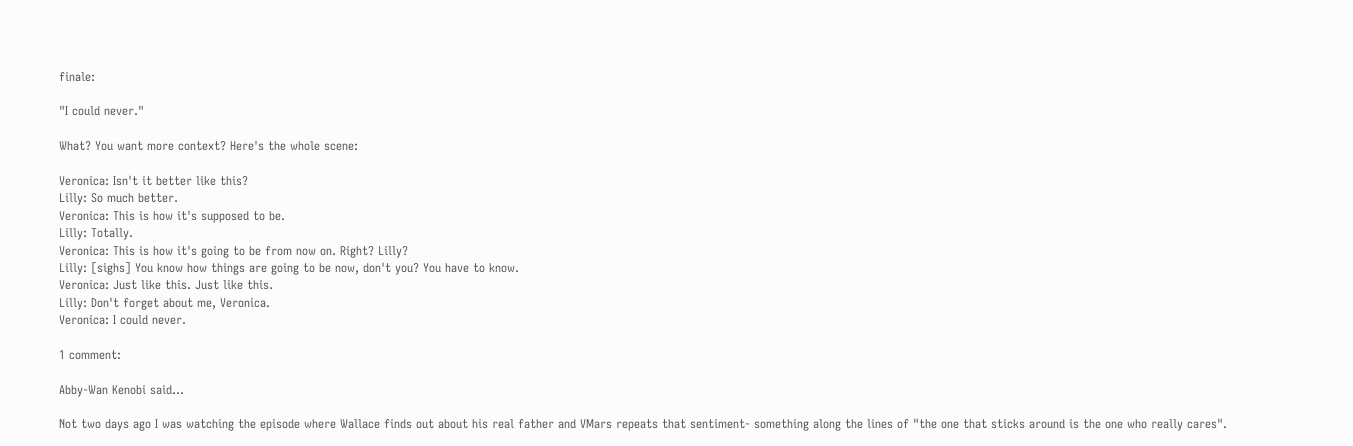finale:

"I could never."

What? You want more context? Here's the whole scene:

Veronica: Isn't it better like this?
Lilly: So much better.
Veronica: This is how it's supposed to be.
Lilly: Totally.
Veronica: This is how it's going to be from now on. Right? Lilly?
Lilly: [sighs] You know how things are going to be now, don't you? You have to know.
Veronica: Just like this. Just like this.
Lilly: Don't forget about me, Veronica.
Veronica: I could never.

1 comment:

Abby-Wan Kenobi said...

Not two days ago I was watching the episode where Wallace finds out about his real father and VMars repeats that sentiment- something along the lines of "the one that sticks around is the one who really cares".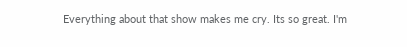Everything about that show makes me cry. Its so great. I'm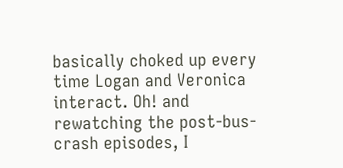basically choked up every time Logan and Veronica interact. Oh! and rewatching the post-bus-crash episodes, I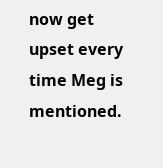now get upset every time Meg is mentioned.